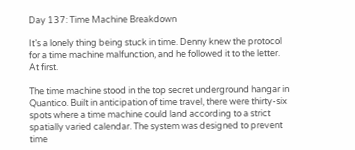Day 137: Time Machine Breakdown

It’s a lonely thing being stuck in time. Denny knew the protocol for a time machine malfunction, and he followed it to the letter. At first.

The time machine stood in the top secret underground hangar in Quantico. Built in anticipation of time travel, there were thirty-six spots where a time machine could land according to a strict spatially varied calendar. The system was designed to prevent time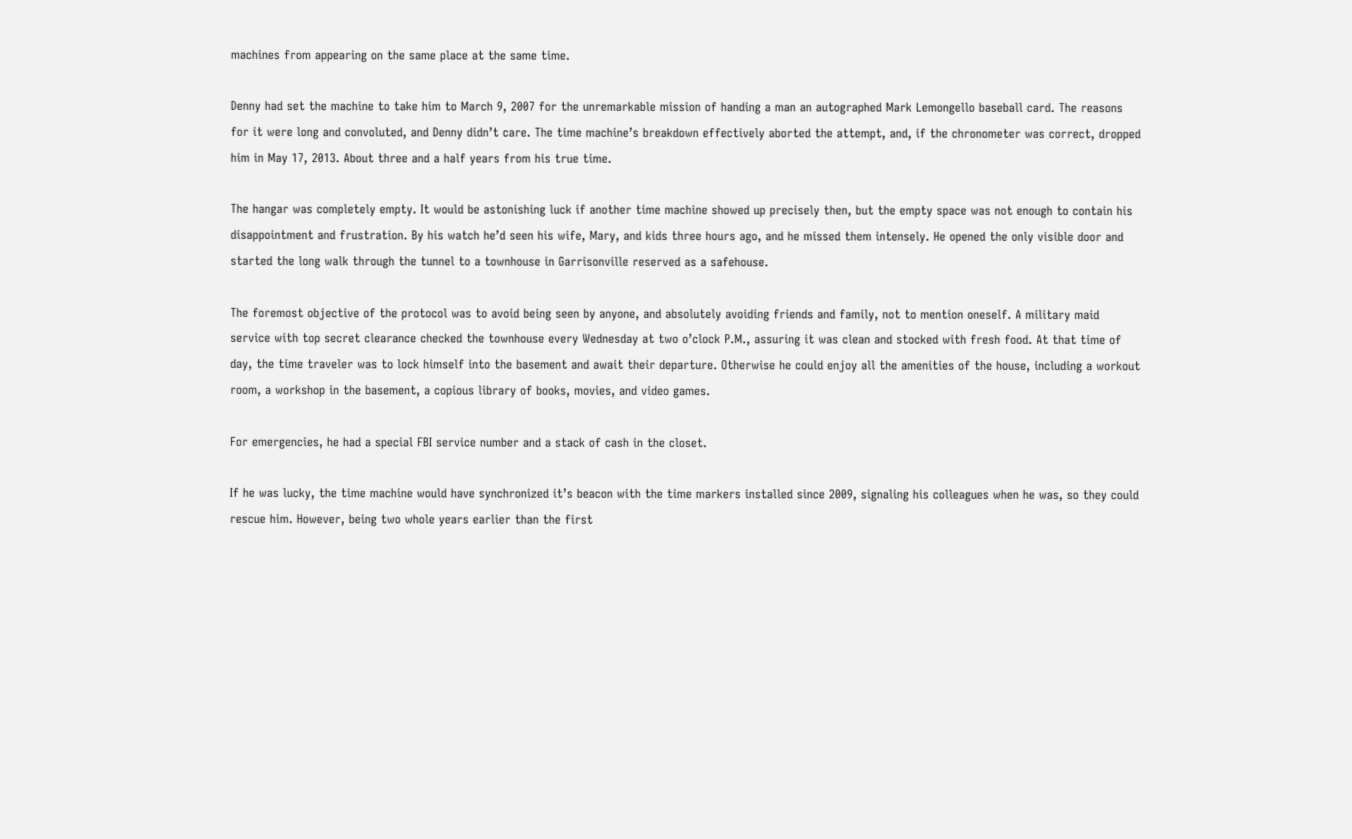machines from appearing on the same place at the same time.

Denny had set the machine to take him to March 9, 2007 for the unremarkable mission of handing a man an autographed Mark Lemongello baseball card. The reasons for it were long and convoluted, and Denny didn’t care. The time machine’s breakdown effectively aborted the attempt, and, if the chronometer was correct, dropped him in May 17, 2013. About three and a half years from his true time.

The hangar was completely empty. It would be astonishing luck if another time machine showed up precisely then, but the empty space was not enough to contain his disappointment and frustration. By his watch he’d seen his wife, Mary, and kids three hours ago, and he missed them intensely. He opened the only visible door and started the long walk through the tunnel to a townhouse in Garrisonville reserved as a safehouse.

The foremost objective of the protocol was to avoid being seen by anyone, and absolutely avoiding friends and family, not to mention oneself. A military maid service with top secret clearance checked the townhouse every Wednesday at two o’clock P.M., assuring it was clean and stocked with fresh food. At that time of day, the time traveler was to lock himself into the basement and await their departure. Otherwise he could enjoy all the amenities of the house, including a workout room, a workshop in the basement, a copious library of books, movies, and video games.

For emergencies, he had a special FBI service number and a stack of cash in the closet.

If he was lucky, the time machine would have synchronized it’s beacon with the time markers installed since 2009, signaling his colleagues when he was, so they could rescue him. However, being two whole years earlier than the first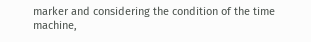marker and considering the condition of the time machine,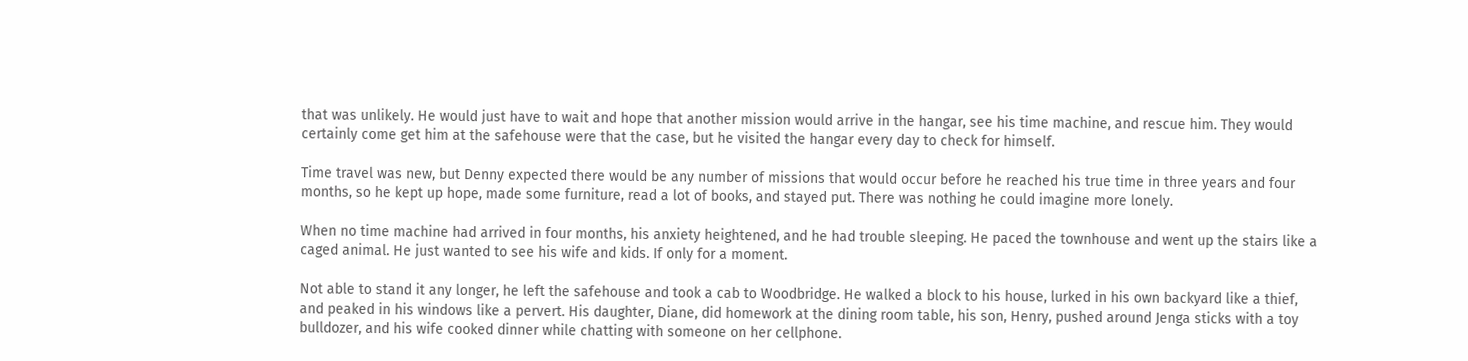that was unlikely. He would just have to wait and hope that another mission would arrive in the hangar, see his time machine, and rescue him. They would certainly come get him at the safehouse were that the case, but he visited the hangar every day to check for himself.

Time travel was new, but Denny expected there would be any number of missions that would occur before he reached his true time in three years and four months, so he kept up hope, made some furniture, read a lot of books, and stayed put. There was nothing he could imagine more lonely.

When no time machine had arrived in four months, his anxiety heightened, and he had trouble sleeping. He paced the townhouse and went up the stairs like a caged animal. He just wanted to see his wife and kids. If only for a moment.

Not able to stand it any longer, he left the safehouse and took a cab to Woodbridge. He walked a block to his house, lurked in his own backyard like a thief, and peaked in his windows like a pervert. His daughter, Diane, did homework at the dining room table, his son, Henry, pushed around Jenga sticks with a toy bulldozer, and his wife cooked dinner while chatting with someone on her cellphone.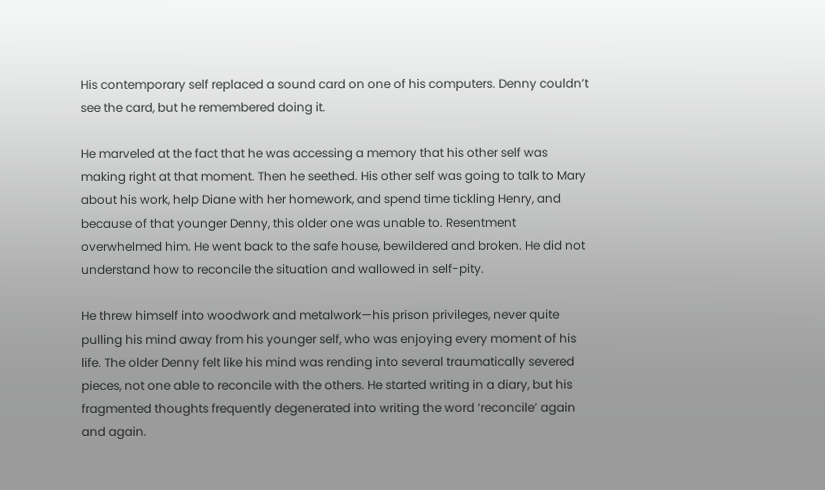His contemporary self replaced a sound card on one of his computers. Denny couldn’t see the card, but he remembered doing it.

He marveled at the fact that he was accessing a memory that his other self was making right at that moment. Then he seethed. His other self was going to talk to Mary about his work, help Diane with her homework, and spend time tickling Henry, and because of that younger Denny, this older one was unable to. Resentment overwhelmed him. He went back to the safe house, bewildered and broken. He did not understand how to reconcile the situation and wallowed in self-pity.

He threw himself into woodwork and metalwork—his prison privileges, never quite pulling his mind away from his younger self, who was enjoying every moment of his life. The older Denny felt like his mind was rending into several traumatically severed pieces, not one able to reconcile with the others. He started writing in a diary, but his fragmented thoughts frequently degenerated into writing the word ‘reconcile’ again and again.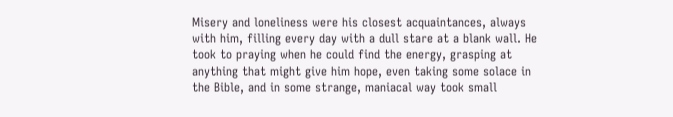Misery and loneliness were his closest acquaintances, always with him, filling every day with a dull stare at a blank wall. He took to praying when he could find the energy, grasping at anything that might give him hope, even taking some solace in the Bible, and in some strange, maniacal way took small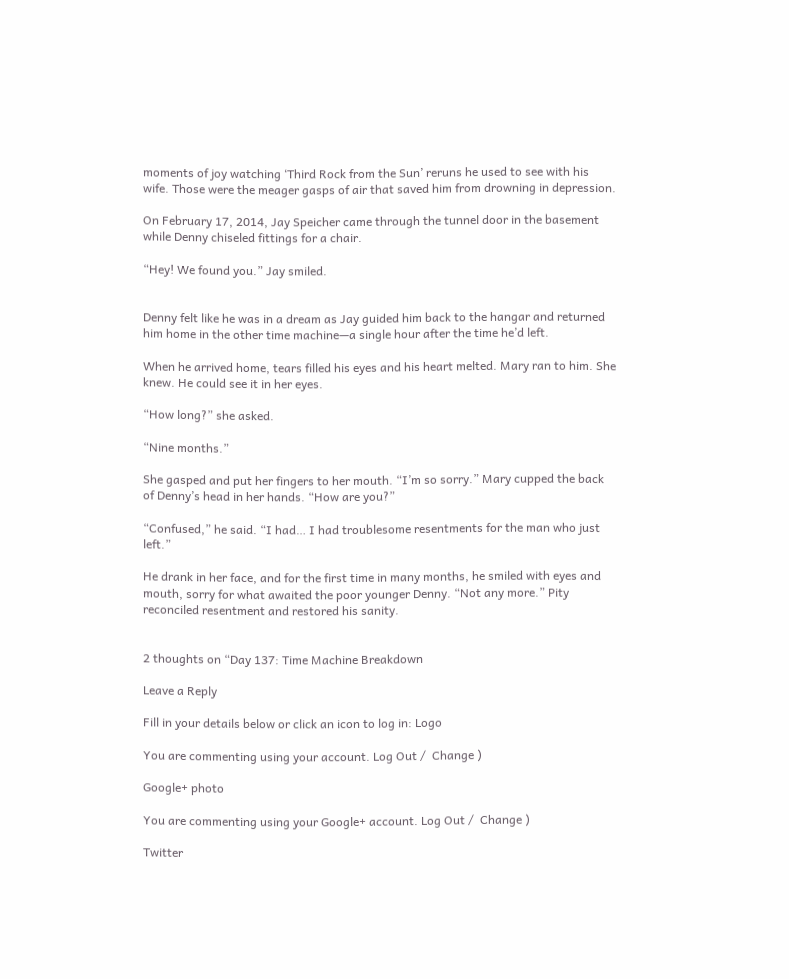moments of joy watching ‘Third Rock from the Sun’ reruns he used to see with his wife. Those were the meager gasps of air that saved him from drowning in depression.

On February 17, 2014, Jay Speicher came through the tunnel door in the basement while Denny chiseled fittings for a chair.

“Hey! We found you.” Jay smiled.


Denny felt like he was in a dream as Jay guided him back to the hangar and returned him home in the other time machine—a single hour after the time he’d left.

When he arrived home, tears filled his eyes and his heart melted. Mary ran to him. She knew. He could see it in her eyes.

“How long?” she asked.

“Nine months.”

She gasped and put her fingers to her mouth. “I’m so sorry.” Mary cupped the back of Denny’s head in her hands. “How are you?”

“Confused,” he said. “I had… I had troublesome resentments for the man who just left.”

He drank in her face, and for the first time in many months, he smiled with eyes and mouth, sorry for what awaited the poor younger Denny. “Not any more.” Pity reconciled resentment and restored his sanity.


2 thoughts on “Day 137: Time Machine Breakdown

Leave a Reply

Fill in your details below or click an icon to log in: Logo

You are commenting using your account. Log Out /  Change )

Google+ photo

You are commenting using your Google+ account. Log Out /  Change )

Twitter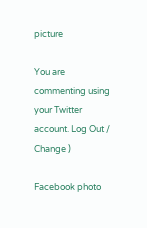picture

You are commenting using your Twitter account. Log Out /  Change )

Facebook photo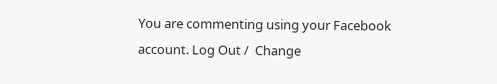You are commenting using your Facebook account. Log Out /  Change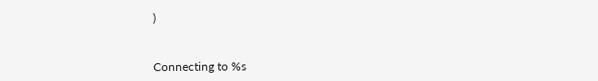)


Connecting to %s